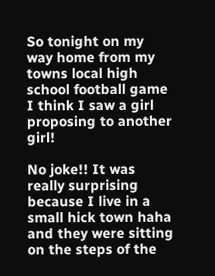So tonight on my way home from my towns local high school football game I think I saw a girl proposing to another girl!

No joke!! It was really surprising because I live in a small hick town haha and they were sitting on the steps of the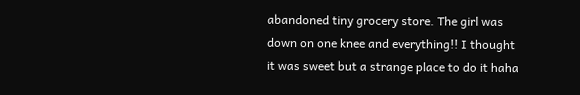abandoned tiny grocery store. The girl was down on one knee and everything!! I thought it was sweet but a strange place to do it haha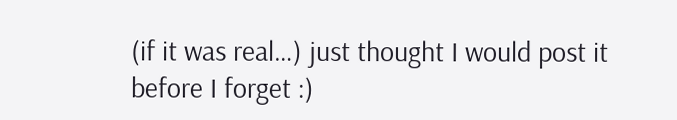(if it was real…) just thought I would post it before I forget :)